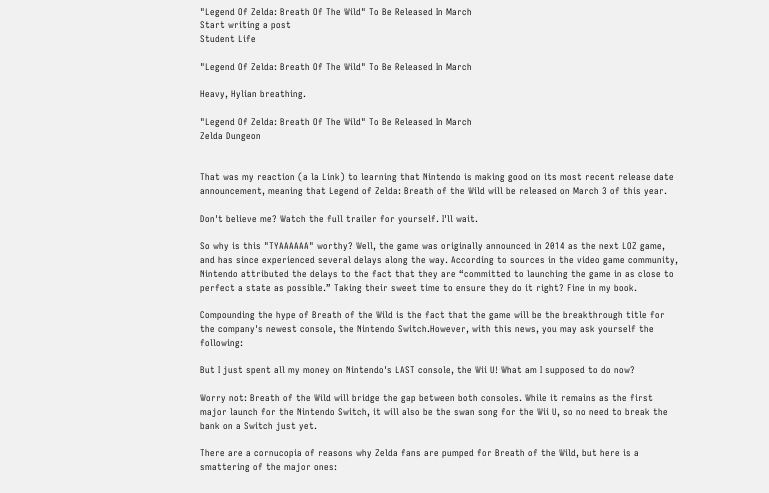"Legend Of Zelda: Breath Of The Wild" To Be Released In March
Start writing a post
Student Life

"Legend Of Zelda: Breath Of The Wild" To Be Released In March

Heavy, Hylian breathing.

"Legend Of Zelda: Breath Of The Wild" To Be Released In March
Zelda Dungeon


That was my reaction (a la Link) to learning that Nintendo is making good on its most recent release date announcement, meaning that Legend of Zelda: Breath of the Wild will be released on March 3 of this year.

Don't believe me? Watch the full trailer for yourself. I'll wait.

So why is this "TYAAAAAA" worthy? Well, the game was originally announced in 2014 as the next LOZ game, and has since experienced several delays along the way. According to sources in the video game community, Nintendo attributed the delays to the fact that they are “committed to launching the game in as close to perfect a state as possible.” Taking their sweet time to ensure they do it right? Fine in my book.

Compounding the hype of Breath of the Wild is the fact that the game will be the breakthrough title for the company's newest console, the Nintendo Switch.However, with this news, you may ask yourself the following:

But I just spent all my money on Nintendo's LAST console, the Wii U! What am I supposed to do now?

Worry not: Breath of the Wild will bridge the gap between both consoles. While it remains as the first major launch for the Nintendo Switch, it will also be the swan song for the Wii U, so no need to break the bank on a Switch just yet.

There are a cornucopia of reasons why Zelda fans are pumped for Breath of the Wild, but here is a smattering of the major ones: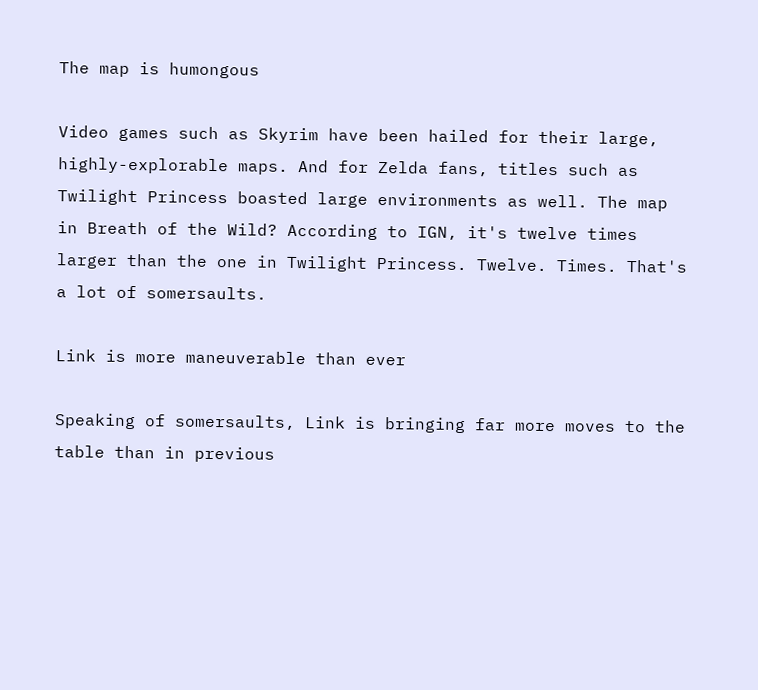The map is humongous

Video games such as Skyrim have been hailed for their large, highly-explorable maps. And for Zelda fans, titles such as Twilight Princess boasted large environments as well. The map in Breath of the Wild? According to IGN, it's twelve times larger than the one in Twilight Princess. Twelve. Times. That's a lot of somersaults.

Link is more maneuverable than ever

Speaking of somersaults, Link is bringing far more moves to the table than in previous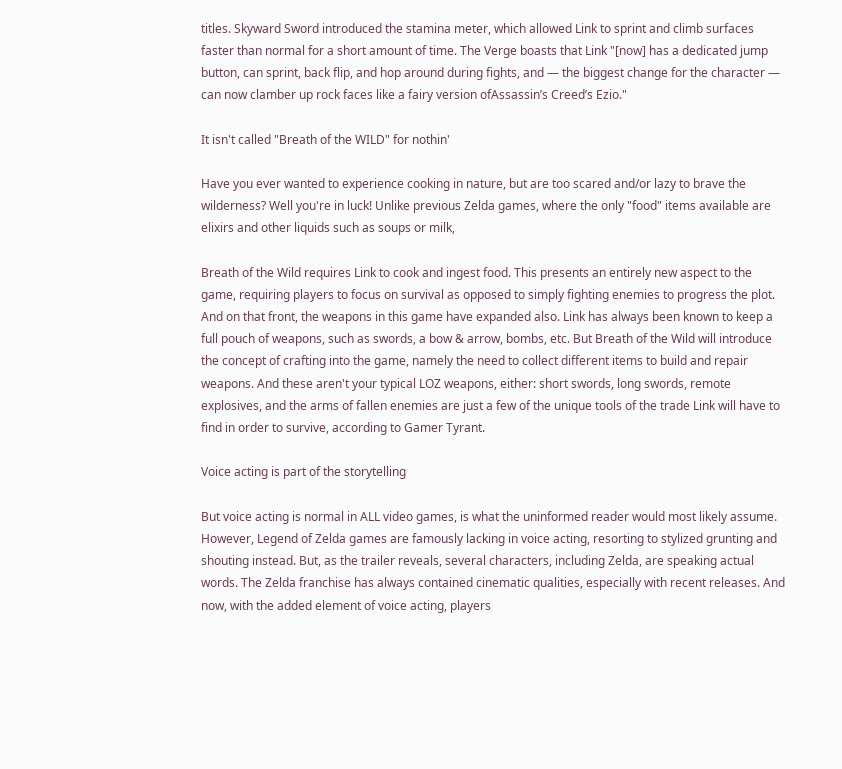titles. Skyward Sword introduced the stamina meter, which allowed Link to sprint and climb surfaces faster than normal for a short amount of time. The Verge boasts that Link "[now] has a dedicated jump button, can sprint, back flip, and hop around during fights, and — the biggest change for the character — can now clamber up rock faces like a fairy version ofAssassin’s Creed’s Ezio."

It isn't called "Breath of the WILD" for nothin'

Have you ever wanted to experience cooking in nature, but are too scared and/or lazy to brave the wilderness? Well you're in luck! Unlike previous Zelda games, where the only "food" items available are elixirs and other liquids such as soups or milk,

Breath of the Wild requires Link to cook and ingest food. This presents an entirely new aspect to the game, requiring players to focus on survival as opposed to simply fighting enemies to progress the plot. And on that front, the weapons in this game have expanded also. Link has always been known to keep a full pouch of weapons, such as swords, a bow & arrow, bombs, etc. But Breath of the Wild will introduce the concept of crafting into the game, namely the need to collect different items to build and repair weapons. And these aren't your typical LOZ weapons, either: short swords, long swords, remote explosives, and the arms of fallen enemies are just a few of the unique tools of the trade Link will have to find in order to survive, according to Gamer Tyrant.

Voice acting is part of the storytelling

But voice acting is normal in ALL video games, is what the uninformed reader would most likely assume. However, Legend of Zelda games are famously lacking in voice acting, resorting to stylized grunting and shouting instead. But, as the trailer reveals, several characters, including Zelda, are speaking actual words. The Zelda franchise has always contained cinematic qualities, especially with recent releases. And now, with the added element of voice acting, players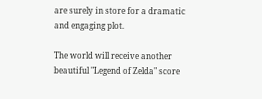are surely in store for a dramatic and engaging plot.

The world will receive another beautiful "Legend of Zelda" score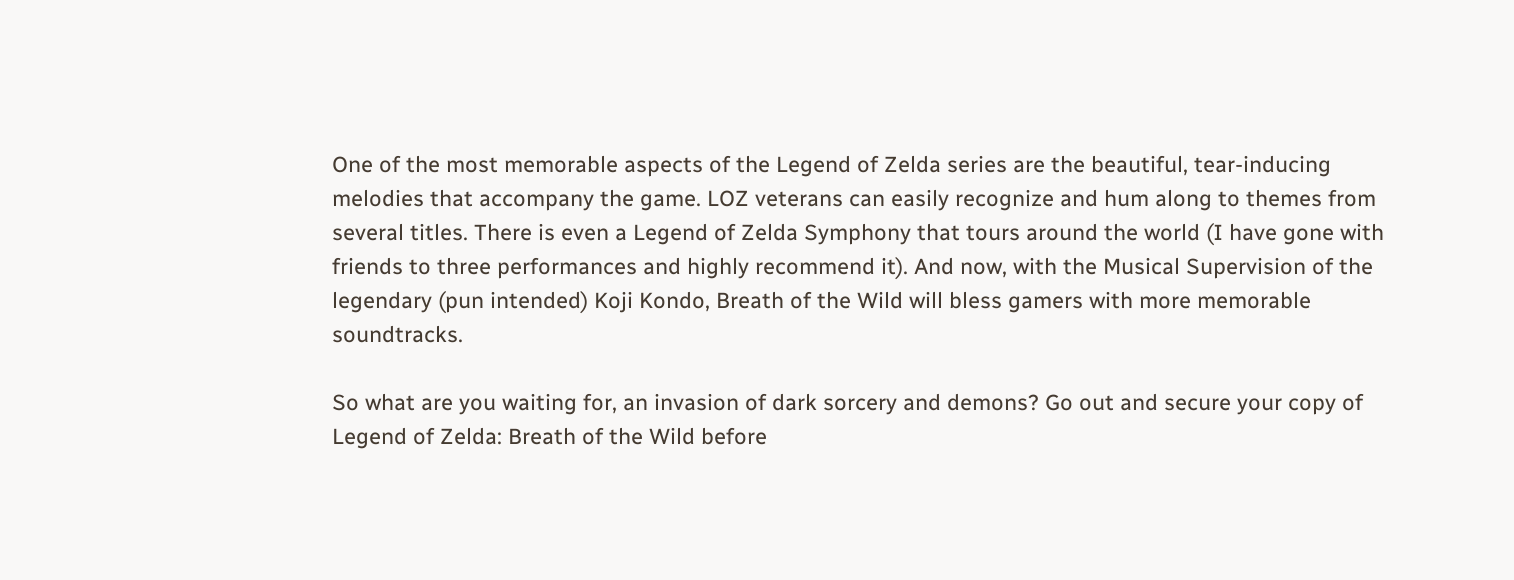One of the most memorable aspects of the Legend of Zelda series are the beautiful, tear-inducing melodies that accompany the game. LOZ veterans can easily recognize and hum along to themes from several titles. There is even a Legend of Zelda Symphony that tours around the world (I have gone with friends to three performances and highly recommend it). And now, with the Musical Supervision of the legendary (pun intended) Koji Kondo, Breath of the Wild will bless gamers with more memorable soundtracks.

So what are you waiting for, an invasion of dark sorcery and demons? Go out and secure your copy of Legend of Zelda: Breath of the Wild before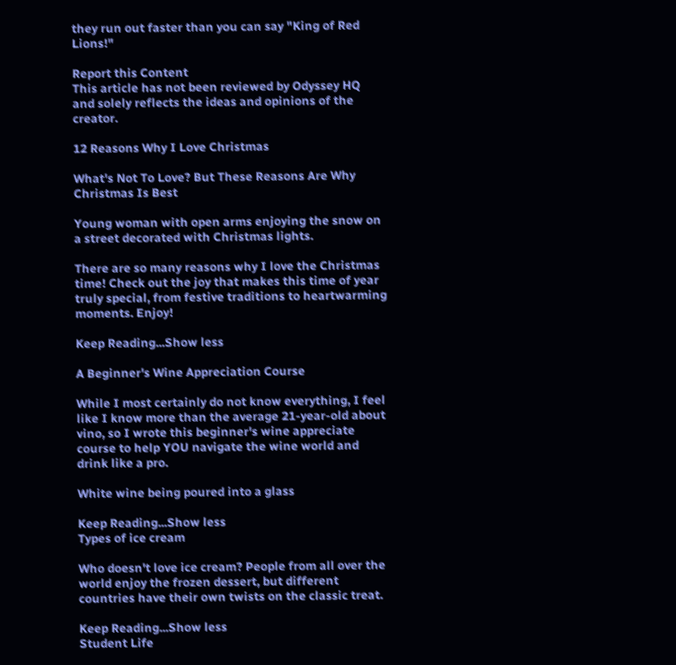they run out faster than you can say "King of Red Lions!"

Report this Content
This article has not been reviewed by Odyssey HQ and solely reflects the ideas and opinions of the creator.

12 Reasons Why I Love Christmas

What's Not To Love? But These Reasons Are Why Christmas Is Best

Young woman with open arms enjoying the snow on a street decorated with Christmas lights.

There are so many reasons why I love the Christmas time! Check out the joy that makes this time of year truly special, from festive traditions to heartwarming moments. Enjoy!

Keep Reading...Show less

A Beginner's Wine Appreciation Course

While I most certainly do not know everything, I feel like I know more than the average 21-year-old about vino, so I wrote this beginner's wine appreciate course to help YOU navigate the wine world and drink like a pro.

White wine being poured into a glass

Keep Reading...Show less
Types of ice cream

Who doesn't love ice cream? People from all over the world enjoy the frozen dessert, but different countries have their own twists on the classic treat.

Keep Reading...Show less
Student Life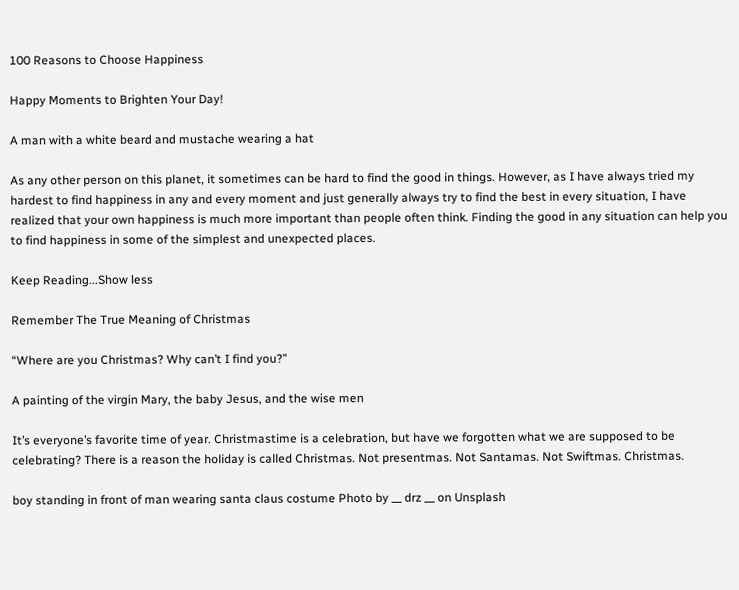100 Reasons to Choose Happiness

Happy Moments to Brighten Your Day!

A man with a white beard and mustache wearing a hat

As any other person on this planet, it sometimes can be hard to find the good in things. However, as I have always tried my hardest to find happiness in any and every moment and just generally always try to find the best in every situation, I have realized that your own happiness is much more important than people often think. Finding the good in any situation can help you to find happiness in some of the simplest and unexpected places.

Keep Reading...Show less

Remember The True Meaning of Christmas

“Where are you Christmas? Why can’t I find you?”

A painting of the virgin Mary, the baby Jesus, and the wise men

It’s everyone’s favorite time of year. Christmastime is a celebration, but have we forgotten what we are supposed to be celebrating? There is a reason the holiday is called Christmas. Not presentmas. Not Santamas. Not Swiftmas. Christmas.

boy standing in front of man wearing santa claus costume Photo by __ drz __ on Unsplash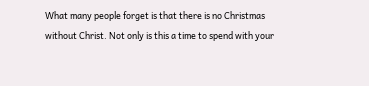What many people forget is that there is no Christmas without Christ. Not only is this a time to spend with your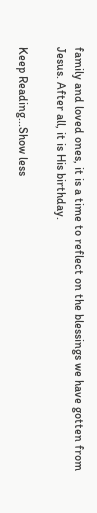family and loved ones, it is a time to reflect on the blessings we have gotten from Jesus. After all, it is His birthday.

Keep Reading...Show less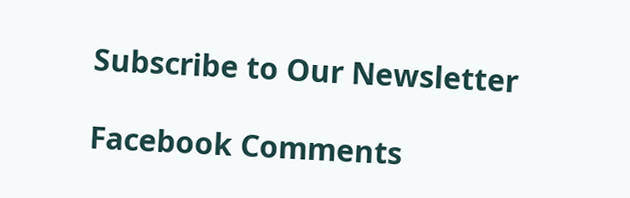Subscribe to Our Newsletter

Facebook Comments